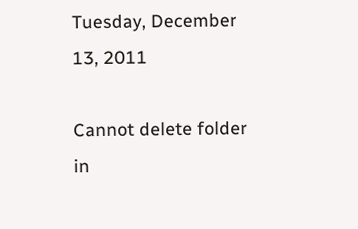Tuesday, December 13, 2011

Cannot delete folder in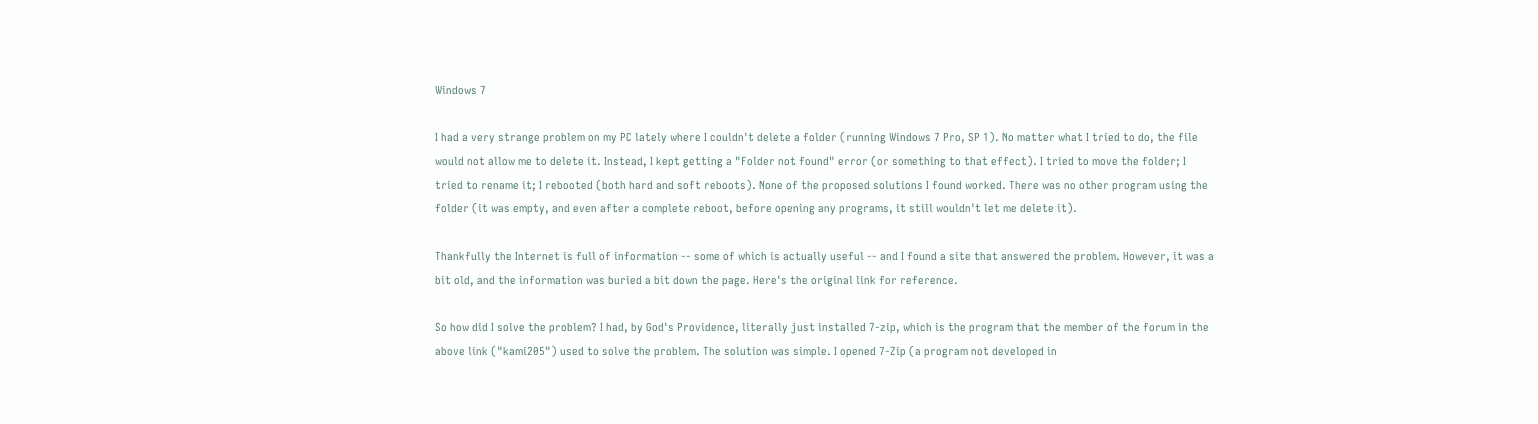Windows 7

I had a very strange problem on my PC lately where I couldn't delete a folder (running Windows 7 Pro, SP 1). No matter what I tried to do, the file would not allow me to delete it. Instead, I kept getting a "Folder not found" error (or something to that effect). I tried to move the folder; I tried to rename it; I rebooted (both hard and soft reboots). None of the proposed solutions I found worked. There was no other program using the folder (it was empty, and even after a complete reboot, before opening any programs, it still wouldn't let me delete it).

Thankfully the Internet is full of information -- some of which is actually useful -- and I found a site that answered the problem. However, it was a bit old, and the information was buried a bit down the page. Here's the original link for reference.

So how did I solve the problem? I had, by God's Providence, literally just installed 7-zip, which is the program that the member of the forum in the above link ("kami205") used to solve the problem. The solution was simple. I opened 7-Zip (a program not developed in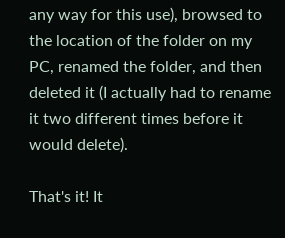any way for this use), browsed to the location of the folder on my PC, renamed the folder, and then deleted it (I actually had to rename it two different times before it would delete).

That's it! It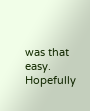was that easy. Hopefully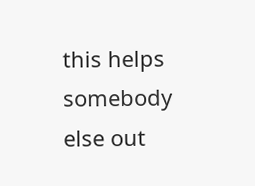this helps somebody else out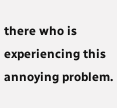there who is experiencing this annoying problem.